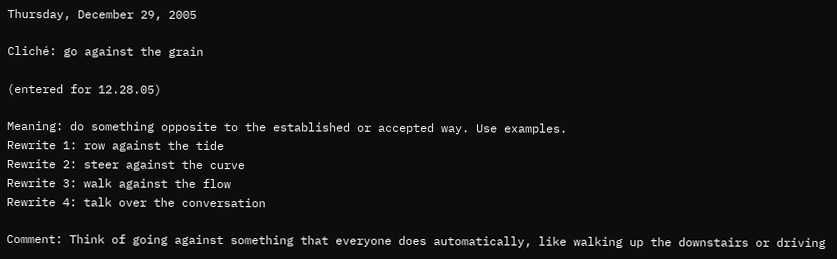Thursday, December 29, 2005

Cliché: go against the grain

(entered for 12.28.05)

Meaning: do something opposite to the established or accepted way. Use examples.
Rewrite 1: row against the tide
Rewrite 2: steer against the curve
Rewrite 3: walk against the flow
Rewrite 4: talk over the conversation

Comment: Think of going against something that everyone does automatically, like walking up the downstairs or driving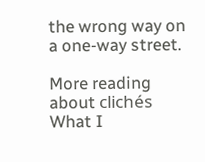the wrong way on a one-way street.

More reading about clichés
What I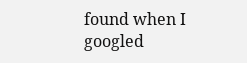found when I
googled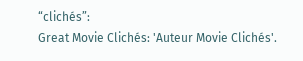“clichés”:
Great Movie Clichés: 'Auteur Movie Clichés'.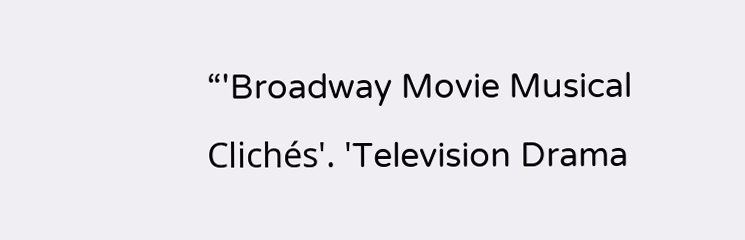“'Broadway Movie Musical Clichés'. 'Television Drama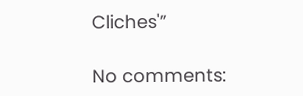Cliches'”

No comments: